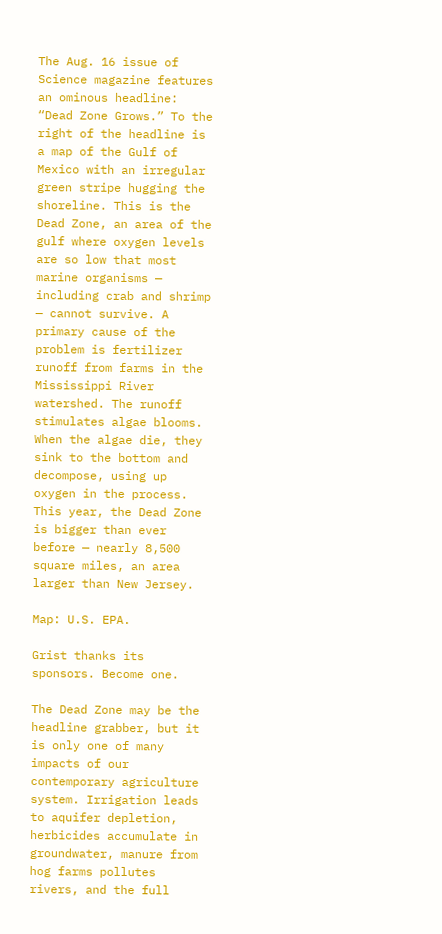The Aug. 16 issue of Science magazine features an ominous headline: “Dead Zone Grows.” To the right of the headline is a map of the Gulf of Mexico with an irregular green stripe hugging the shoreline. This is the Dead Zone, an area of the gulf where oxygen levels are so low that most marine organisms — including crab and shrimp — cannot survive. A primary cause of the problem is fertilizer runoff from farms in the Mississippi River watershed. The runoff stimulates algae blooms. When the algae die, they sink to the bottom and decompose, using up oxygen in the process. This year, the Dead Zone is bigger than ever before — nearly 8,500 square miles, an area larger than New Jersey.

Map: U.S. EPA.

Grist thanks its sponsors. Become one.

The Dead Zone may be the headline grabber, but it is only one of many impacts of our contemporary agriculture system. Irrigation leads to aquifer depletion, herbicides accumulate in groundwater, manure from hog farms pollutes rivers, and the full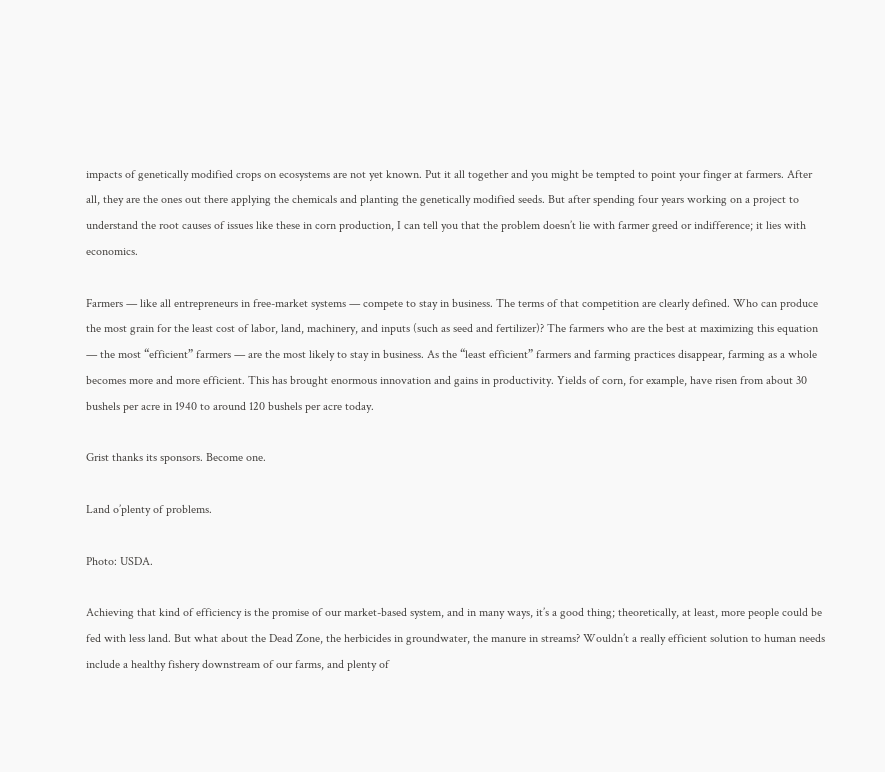impacts of genetically modified crops on ecosystems are not yet known. Put it all together and you might be tempted to point your finger at farmers. After all, they are the ones out there applying the chemicals and planting the genetically modified seeds. But after spending four years working on a project to understand the root causes of issues like these in corn production, I can tell you that the problem doesn’t lie with farmer greed or indifference; it lies with economics.

Farmers — like all entrepreneurs in free-market systems — compete to stay in business. The terms of that competition are clearly defined. Who can produce the most grain for the least cost of labor, land, machinery, and inputs (such as seed and fertilizer)? The farmers who are the best at maximizing this equation — the most “efficient” farmers — are the most likely to stay in business. As the “least efficient” farmers and farming practices disappear, farming as a whole becomes more and more efficient. This has brought enormous innovation and gains in productivity. Yields of corn, for example, have risen from about 30 bushels per acre in 1940 to around 120 bushels per acre today.

Grist thanks its sponsors. Become one.

Land o’plenty of problems.

Photo: USDA.

Achieving that kind of efficiency is the promise of our market-based system, and in many ways, it’s a good thing; theoretically, at least, more people could be fed with less land. But what about the Dead Zone, the herbicides in groundwater, the manure in streams? Wouldn’t a really efficient solution to human needs include a healthy fishery downstream of our farms, and plenty of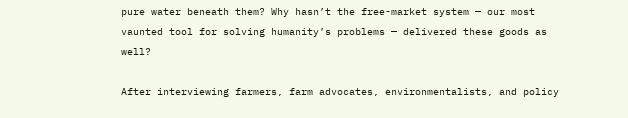pure water beneath them? Why hasn’t the free-market system — our most vaunted tool for solving humanity’s problems — delivered these goods as well?

After interviewing farmers, farm advocates, environmentalists, and policy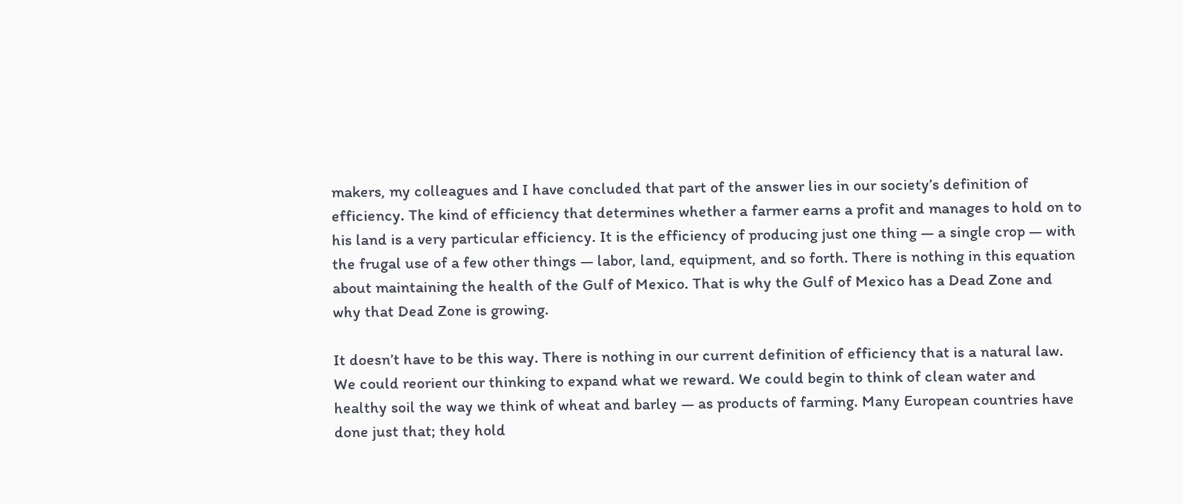makers, my colleagues and I have concluded that part of the answer lies in our society’s definition of efficiency. The kind of efficiency that determines whether a farmer earns a profit and manages to hold on to his land is a very particular efficiency. It is the efficiency of producing just one thing — a single crop — with the frugal use of a few other things — labor, land, equipment, and so forth. There is nothing in this equation about maintaining the health of the Gulf of Mexico. That is why the Gulf of Mexico has a Dead Zone and why that Dead Zone is growing.

It doesn’t have to be this way. There is nothing in our current definition of efficiency that is a natural law. We could reorient our thinking to expand what we reward. We could begin to think of clean water and healthy soil the way we think of wheat and barley — as products of farming. Many European countries have done just that; they hold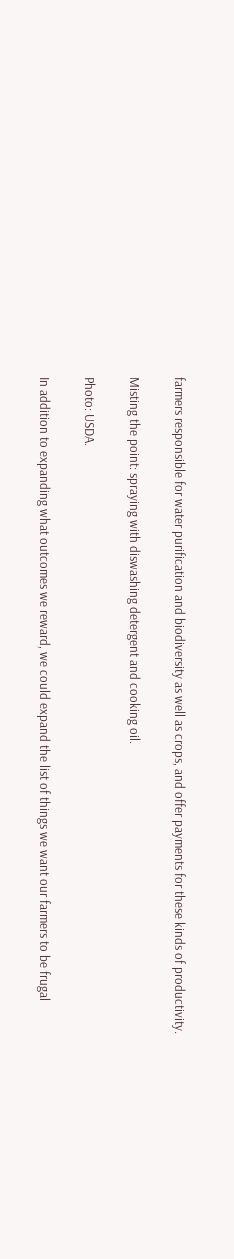farmers responsible for water purification and biodiversity as well as crops, and offer payments for these kinds of productivity.

Misting the point: spraying with diswashing detergent and cooking oil.

Photo: USDA.

In addition to expanding what outcomes we reward, we could expand the list of things we want our farmers to be frugal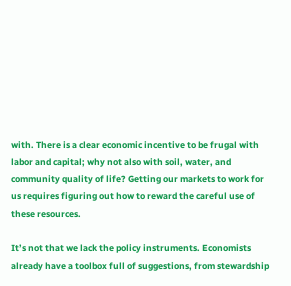with. There is a clear economic incentive to be frugal with labor and capital; why not also with soil, water, and community quality of life? Getting our markets to work for us requires figuring out how to reward the careful use of these resources.

It’s not that we lack the policy instruments. Economists already have a toolbox full of suggestions, from stewardship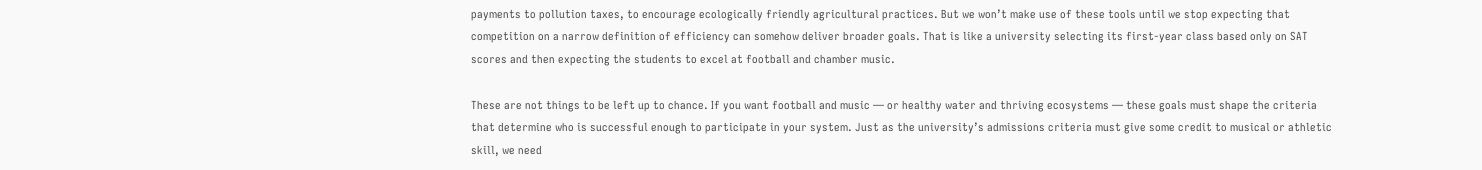payments to pollution taxes, to encourage ecologically friendly agricultural practices. But we won’t make use of these tools until we stop expecting that competition on a narrow definition of efficiency can somehow deliver broader goals. That is like a university selecting its first-year class based only on SAT scores and then expecting the students to excel at football and chamber music.

These are not things to be left up to chance. If you want football and music — or healthy water and thriving ecosystems — these goals must shape the criteria that determine who is successful enough to participate in your system. Just as the university’s admissions criteria must give some credit to musical or athletic skill, we need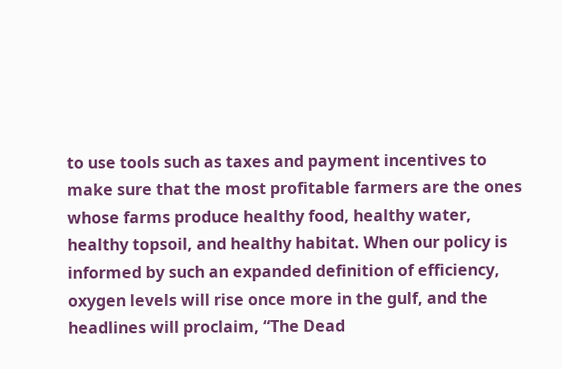to use tools such as taxes and payment incentives to make sure that the most profitable farmers are the ones whose farms produce healthy food, healthy water, healthy topsoil, and healthy habitat. When our policy is informed by such an expanded definition of efficiency, oxygen levels will rise once more in the gulf, and the headlines will proclaim, “The Dead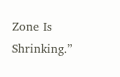Zone Is Shrinking.”